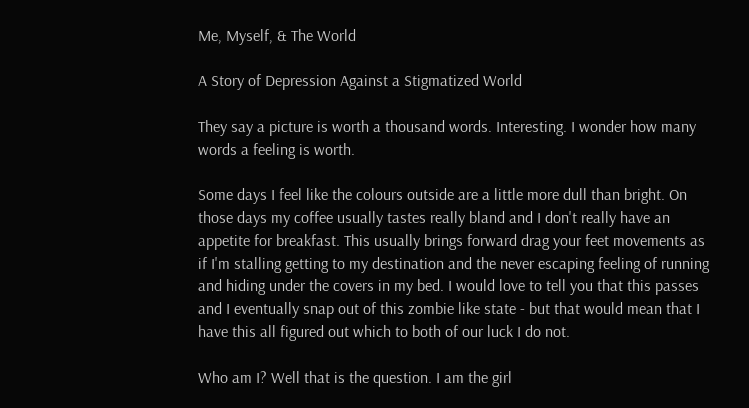Me, Myself, & The World

A Story of Depression Against a Stigmatized World

They say a picture is worth a thousand words. Interesting. I wonder how many words a feeling is worth.

Some days I feel like the colours outside are a little more dull than bright. On those days my coffee usually tastes really bland and I don't really have an appetite for breakfast. This usually brings forward drag your feet movements as if I'm stalling getting to my destination and the never escaping feeling of running and hiding under the covers in my bed. I would love to tell you that this passes and I eventually snap out of this zombie like state - but that would mean that I have this all figured out which to both of our luck I do not.

Who am I? Well that is the question. I am the girl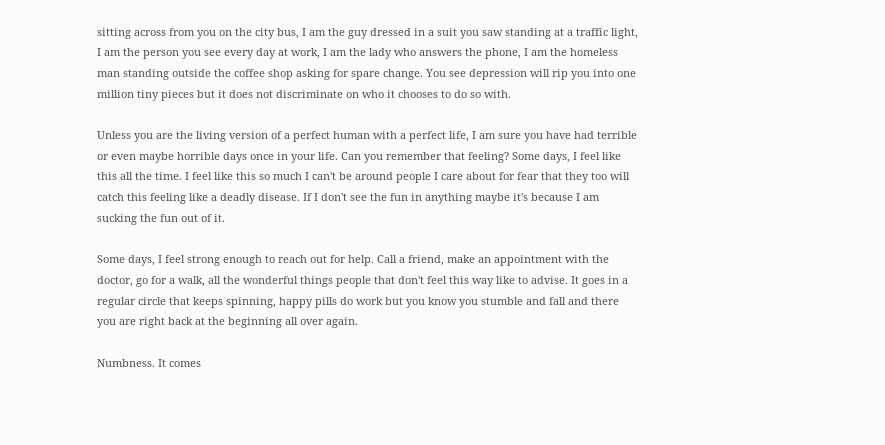sitting across from you on the city bus, I am the guy dressed in a suit you saw standing at a traffic light, I am the person you see every day at work, I am the lady who answers the phone, I am the homeless man standing outside the coffee shop asking for spare change. You see depression will rip you into one million tiny pieces but it does not discriminate on who it chooses to do so with.

Unless you are the living version of a perfect human with a perfect life, I am sure you have had terrible or even maybe horrible days once in your life. Can you remember that feeling? Some days, I feel like this all the time. I feel like this so much I can't be around people I care about for fear that they too will catch this feeling like a deadly disease. If I don't see the fun in anything maybe it's because I am sucking the fun out of it.

Some days, I feel strong enough to reach out for help. Call a friend, make an appointment with the doctor, go for a walk, all the wonderful things people that don't feel this way like to advise. It goes in a regular circle that keeps spinning, happy pills do work but you know you stumble and fall and there you are right back at the beginning all over again.

Numbness. It comes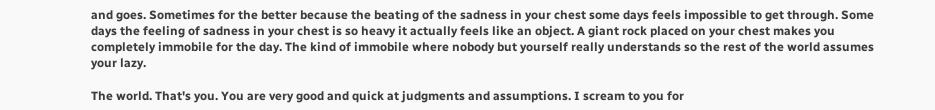and goes. Sometimes for the better because the beating of the sadness in your chest some days feels impossible to get through. Some days the feeling of sadness in your chest is so heavy it actually feels like an object. A giant rock placed on your chest makes you completely immobile for the day. The kind of immobile where nobody but yourself really understands so the rest of the world assumes your lazy.

The world. That's you. You are very good and quick at judgments and assumptions. I scream to you for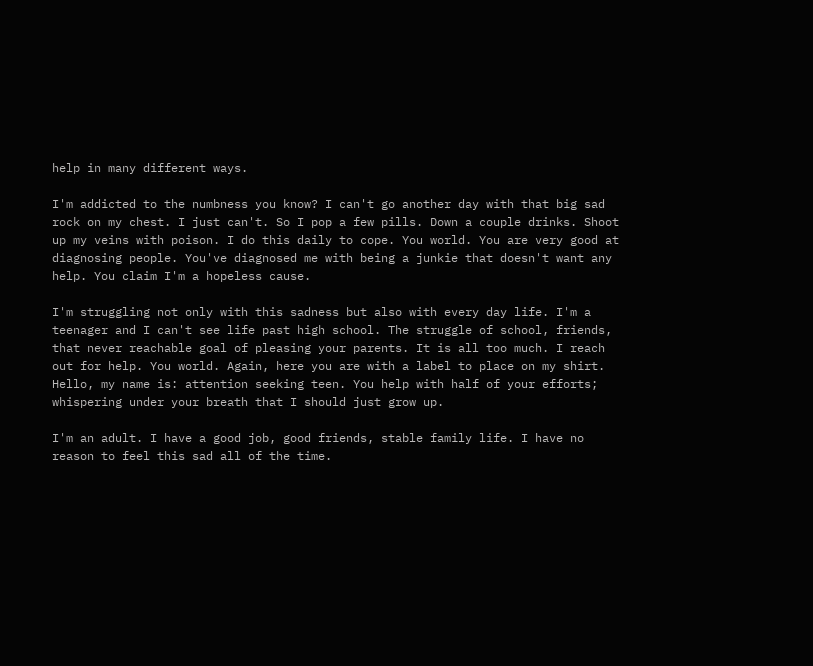help in many different ways.

I'm addicted to the numbness you know? I can't go another day with that big sad rock on my chest. I just can't. So I pop a few pills. Down a couple drinks. Shoot up my veins with poison. I do this daily to cope. You world. You are very good at diagnosing people. You've diagnosed me with being a junkie that doesn't want any help. You claim I'm a hopeless cause.

I'm struggling not only with this sadness but also with every day life. I'm a teenager and I can't see life past high school. The struggle of school, friends, that never reachable goal of pleasing your parents. It is all too much. I reach out for help. You world. Again, here you are with a label to place on my shirt. Hello, my name is: attention seeking teen. You help with half of your efforts; whispering under your breath that I should just grow up.

I'm an adult. I have a good job, good friends, stable family life. I have no reason to feel this sad all of the time.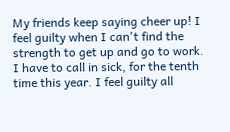My friends keep saying cheer up! I feel guilty when I can't find the strength to get up and go to work. I have to call in sick, for the tenth time this year. I feel guilty all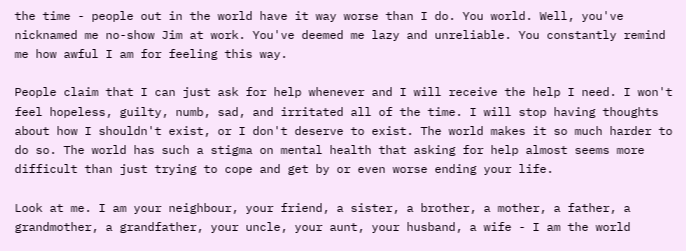the time - people out in the world have it way worse than I do. You world. Well, you've nicknamed me no-show Jim at work. You've deemed me lazy and unreliable. You constantly remind me how awful I am for feeling this way.

People claim that I can just ask for help whenever and I will receive the help I need. I won't feel hopeless, guilty, numb, sad, and irritated all of the time. I will stop having thoughts about how I shouldn't exist, or I don't deserve to exist. The world makes it so much harder to do so. The world has such a stigma on mental health that asking for help almost seems more difficult than just trying to cope and get by or even worse ending your life.

Look at me. I am your neighbour, your friend, a sister, a brother, a mother, a father, a grandmother, a grandfather, your uncle, your aunt, your husband, a wife - I am the world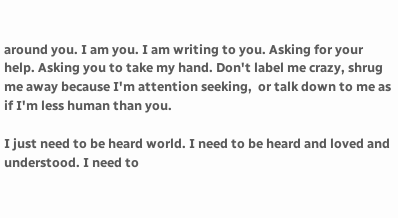around you. I am you. I am writing to you. Asking for your help. Asking you to take my hand. Don't label me crazy, shrug me away because I'm attention seeking,  or talk down to me as if I'm less human than you.

I just need to be heard world. I need to be heard and loved and understood. I need to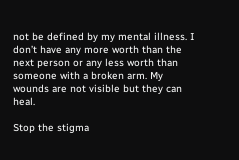not be defined by my mental illness. I don’t have any more worth than the next person or any less worth than someone with a broken arm. My wounds are not visible but they can heal.

Stop the stigma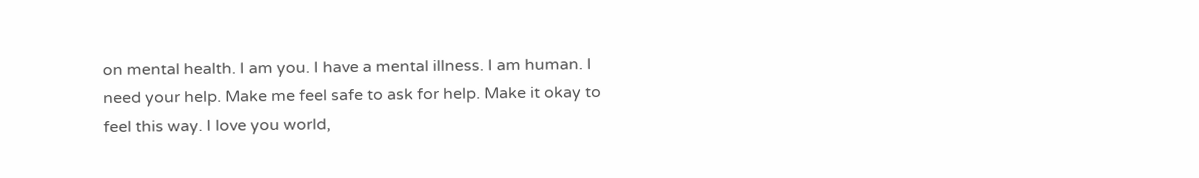on mental health. I am you. I have a mental illness. I am human. I need your help. Make me feel safe to ask for help. Make it okay to feel this way. I love you world,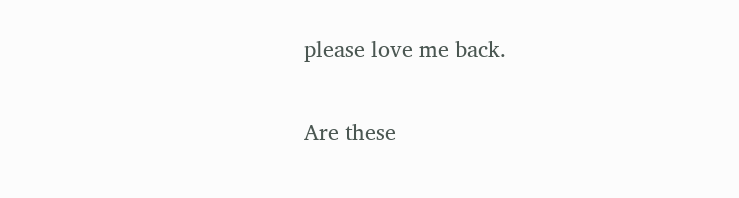please love me back.

Are these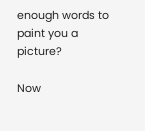enough words to paint you a picture?

Now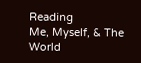Reading
Me, Myself, & The World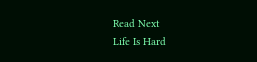Read Next
Life Is Hard